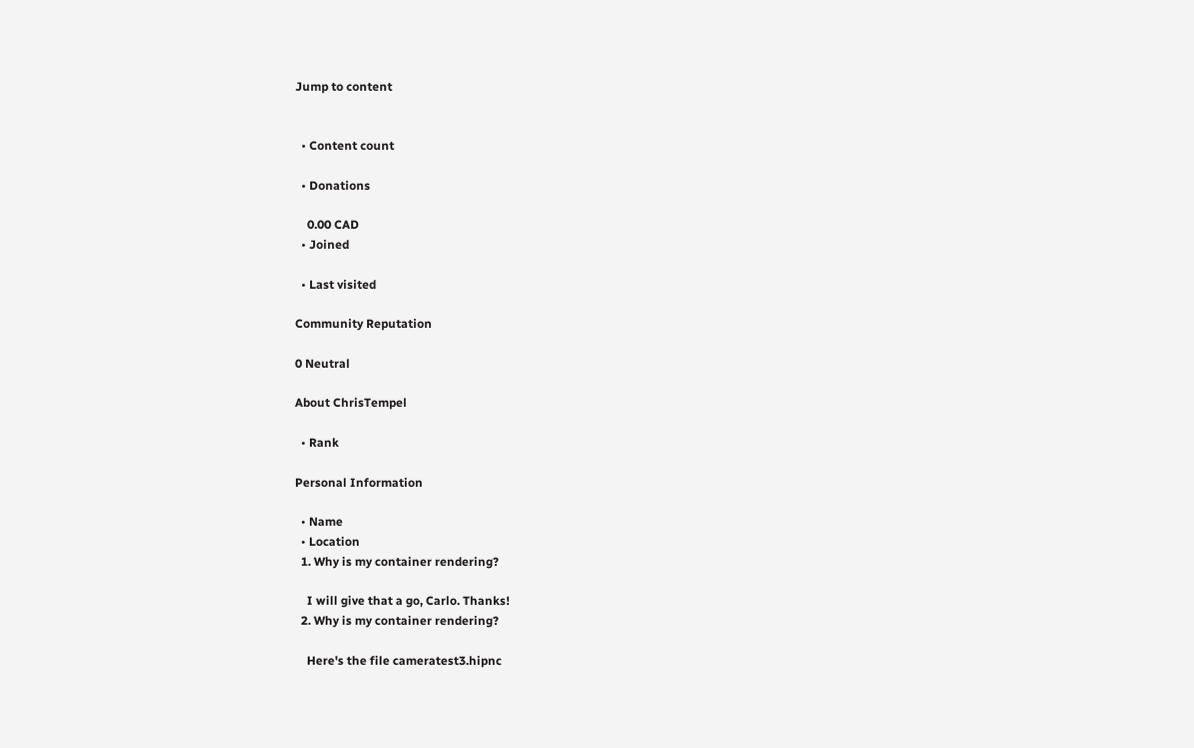Jump to content


  • Content count

  • Donations

    0.00 CAD
  • Joined

  • Last visited

Community Reputation

0 Neutral

About ChrisTempel

  • Rank

Personal Information

  • Name
  • Location
  1. Why is my container rendering?

    I will give that a go, Carlo. Thanks!
  2. Why is my container rendering?

    Here's the file cameratest3.hipnc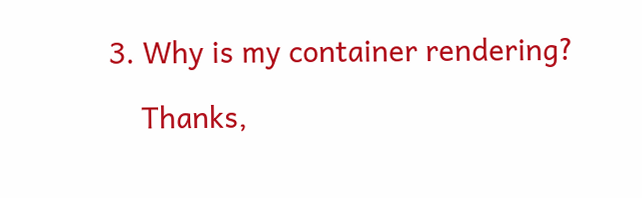3. Why is my container rendering?

    Thanks,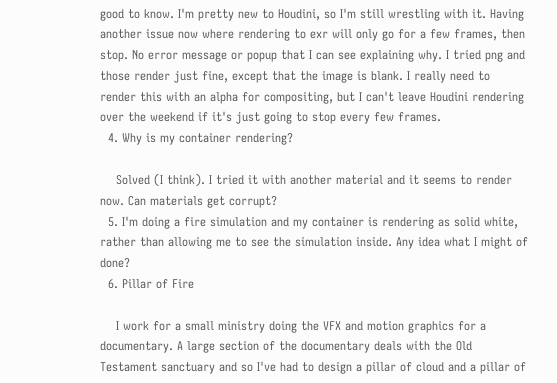good to know. I'm pretty new to Houdini, so I'm still wrestling with it. Having another issue now where rendering to exr will only go for a few frames, then stop. No error message or popup that I can see explaining why. I tried png and those render just fine, except that the image is blank. I really need to render this with an alpha for compositing, but I can't leave Houdini rendering over the weekend if it's just going to stop every few frames.
  4. Why is my container rendering?

    Solved (I think). I tried it with another material and it seems to render now. Can materials get corrupt?
  5. I'm doing a fire simulation and my container is rendering as solid white, rather than allowing me to see the simulation inside. Any idea what I might of done?
  6. Pillar of Fire

    I work for a small ministry doing the VFX and motion graphics for a documentary. A large section of the documentary deals with the Old Testament sanctuary and so I've had to design a pillar of cloud and a pillar of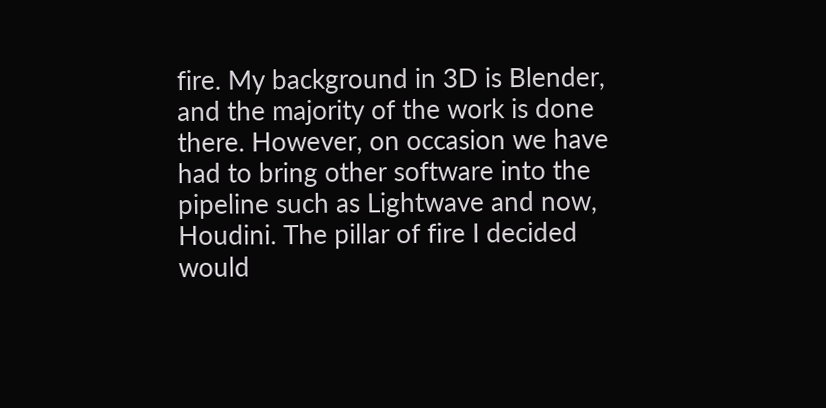fire. My background in 3D is Blender, and the majority of the work is done there. However, on occasion we have had to bring other software into the pipeline such as Lightwave and now, Houdini. The pillar of fire I decided would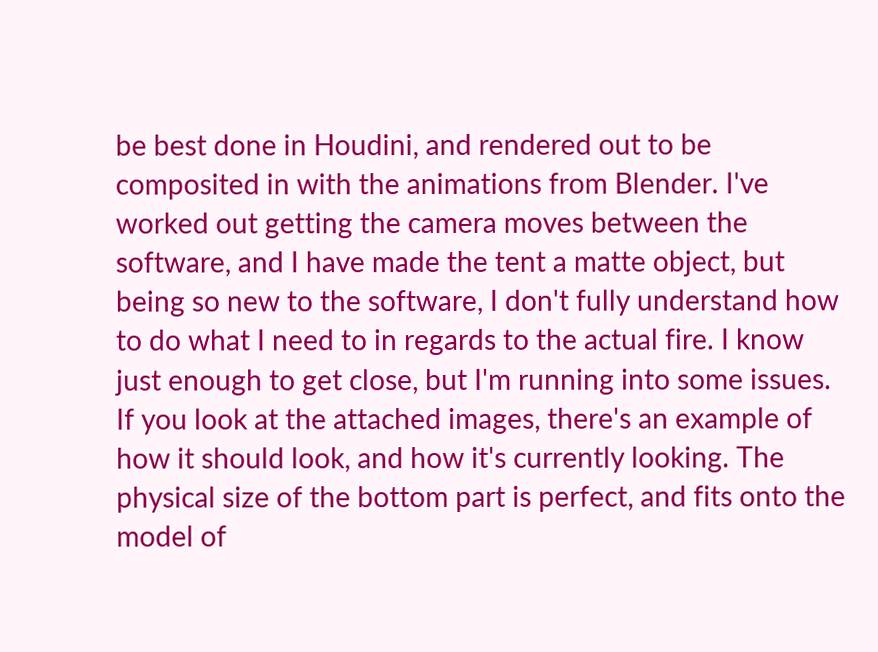be best done in Houdini, and rendered out to be composited in with the animations from Blender. I've worked out getting the camera moves between the software, and I have made the tent a matte object, but being so new to the software, I don't fully understand how to do what I need to in regards to the actual fire. I know just enough to get close, but I'm running into some issues. If you look at the attached images, there's an example of how it should look, and how it's currently looking. The physical size of the bottom part is perfect, and fits onto the model of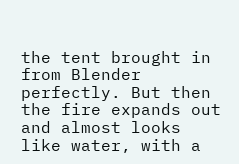the tent brought in from Blender perfectly. But then the fire expands out and almost looks like water, with a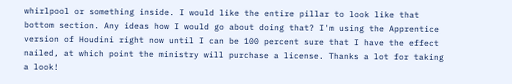whirlpool or something inside. I would like the entire pillar to look like that bottom section. Any ideas how I would go about doing that? I'm using the Apprentice version of Houdini right now until I can be 100 percent sure that I have the effect nailed, at which point the ministry will purchase a license. Thanks a lot for taking a look!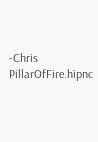-Chris PillarOfFire.hipnc